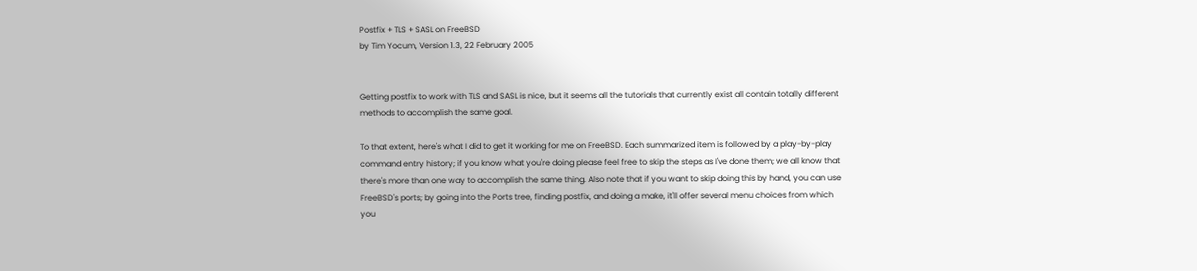Postfix + TLS + SASL on FreeBSD
by Tim Yocum, Version 1.3, 22 February 2005


Getting postfix to work with TLS and SASL is nice, but it seems all the tutorials that currently exist all contain totally different methods to accomplish the same goal.

To that extent, here's what I did to get it working for me on FreeBSD. Each summarized item is followed by a play-by-play command entry history; if you know what you're doing please feel free to skip the steps as I've done them; we all know that there's more than one way to accomplish the same thing. Also note that if you want to skip doing this by hand, you can use FreeBSD's ports; by going into the Ports tree, finding postfix, and doing a make, it'll offer several menu choices from which you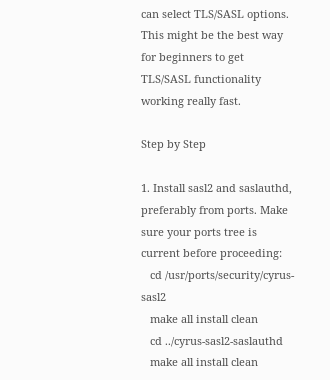can select TLS/SASL options. This might be the best way for beginners to get TLS/SASL functionality working really fast.

Step by Step

1. Install sasl2 and saslauthd, preferably from ports. Make sure your ports tree is current before proceeding:
   cd /usr/ports/security/cyrus-sasl2
   make all install clean
   cd ../cyrus-sasl2-saslauthd
   make all install clean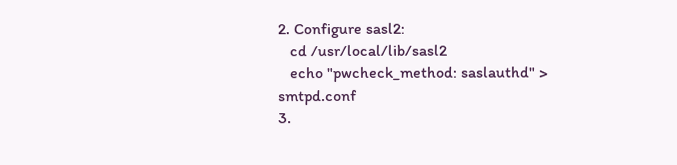2. Configure sasl2:
   cd /usr/local/lib/sasl2
   echo "pwcheck_method: saslauthd" > smtpd.conf
3.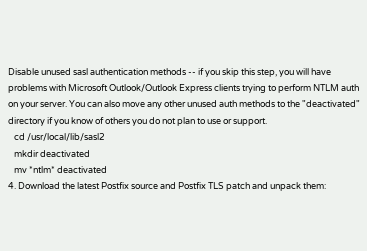Disable unused sasl authentication methods -- if you skip this step, you will have problems with Microsoft Outlook/Outlook Express clients trying to perform NTLM auth on your server. You can also move any other unused auth methods to the "deactivated" directory if you know of others you do not plan to use or support.
   cd /usr/local/lib/sasl2
   mkdir deactivated
   mv *ntlm* deactivated
4. Download the latest Postfix source and Postfix TLS patch and unpack them: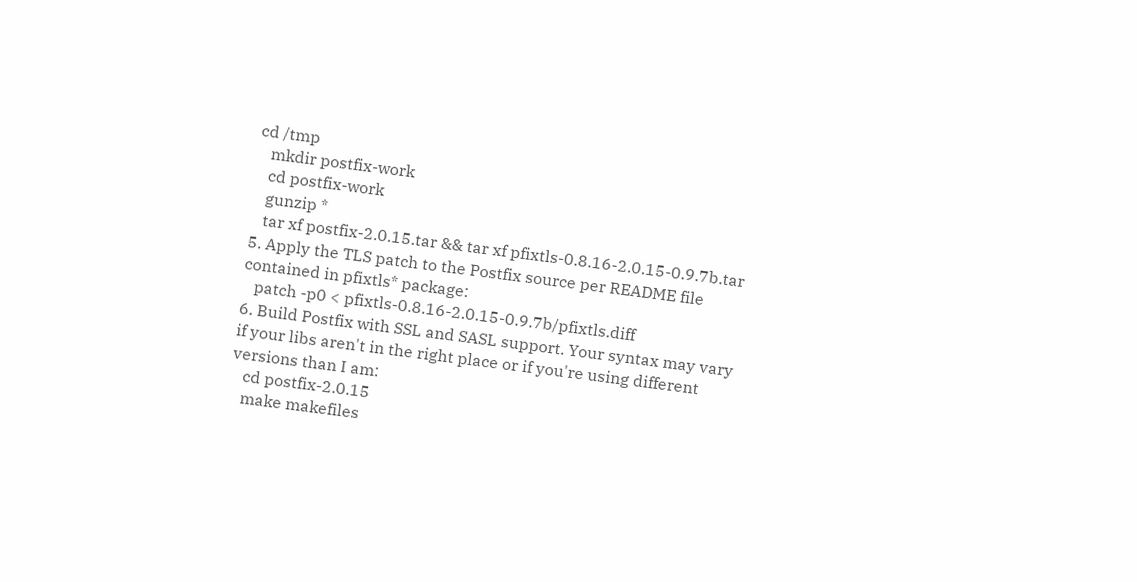cd /tmp
   mkdir postfix-work
   cd postfix-work
   gunzip *
   tar xf postfix-2.0.15.tar && tar xf pfixtls-0.8.16-2.0.15-0.9.7b.tar
5. Apply the TLS patch to the Postfix source per README file contained in pfixtls* package:
   patch -p0 < pfixtls-0.8.16-2.0.15-0.9.7b/pfixtls.diff
6. Build Postfix with SSL and SASL support. Your syntax may vary if your libs aren't in the right place or if you're using different versions than I am:
   cd postfix-2.0.15
   make makefiles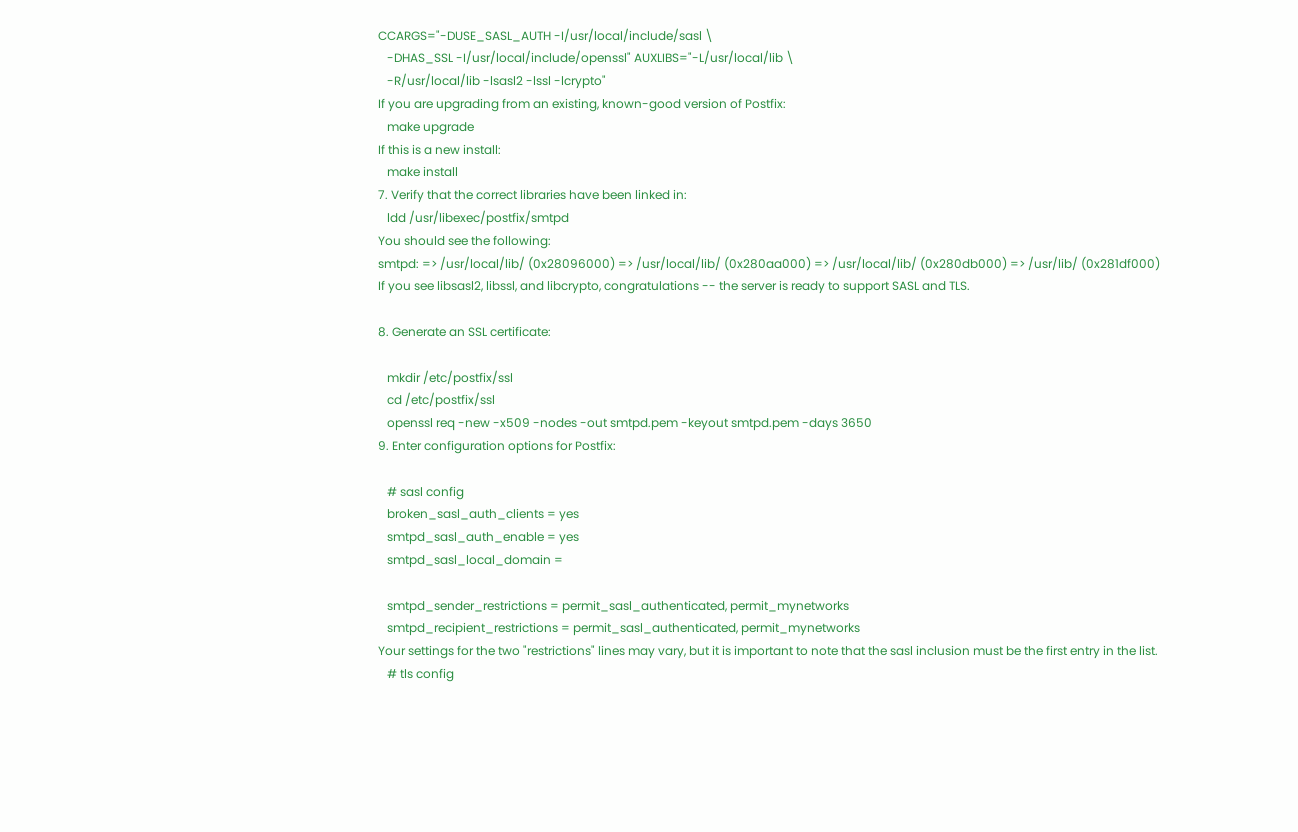CCARGS="-DUSE_SASL_AUTH -I/usr/local/include/sasl \
   -DHAS_SSL -I/usr/local/include/openssl" AUXLIBS="-L/usr/local/lib \
   -R/usr/local/lib -lsasl2 -lssl -lcrypto"
If you are upgrading from an existing, known-good version of Postfix:
   make upgrade
If this is a new install:
   make install
7. Verify that the correct libraries have been linked in:
   ldd /usr/libexec/postfix/smtpd
You should see the following:
smtpd: => /usr/local/lib/ (0x28096000) => /usr/local/lib/ (0x280aa000) => /usr/local/lib/ (0x280db000) => /usr/lib/ (0x281df000)
If you see libsasl2, libssl, and libcrypto, congratulations -- the server is ready to support SASL and TLS.

8. Generate an SSL certificate:

   mkdir /etc/postfix/ssl
   cd /etc/postfix/ssl
   openssl req -new -x509 -nodes -out smtpd.pem -keyout smtpd.pem -days 3650
9. Enter configuration options for Postfix:

   # sasl config
   broken_sasl_auth_clients = yes
   smtpd_sasl_auth_enable = yes
   smtpd_sasl_local_domain =

   smtpd_sender_restrictions = permit_sasl_authenticated, permit_mynetworks
   smtpd_recipient_restrictions = permit_sasl_authenticated, permit_mynetworks
Your settings for the two "restrictions" lines may vary, but it is important to note that the sasl inclusion must be the first entry in the list.
   # tls config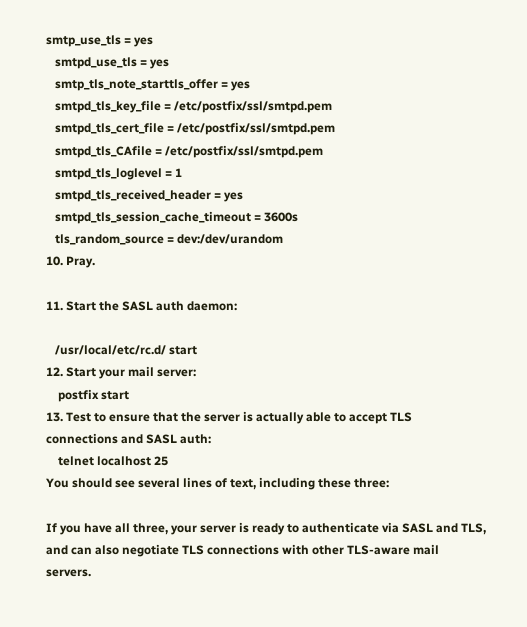smtp_use_tls = yes
   smtpd_use_tls = yes
   smtp_tls_note_starttls_offer = yes
   smtpd_tls_key_file = /etc/postfix/ssl/smtpd.pem
   smtpd_tls_cert_file = /etc/postfix/ssl/smtpd.pem
   smtpd_tls_CAfile = /etc/postfix/ssl/smtpd.pem
   smtpd_tls_loglevel = 1
   smtpd_tls_received_header = yes
   smtpd_tls_session_cache_timeout = 3600s
   tls_random_source = dev:/dev/urandom
10. Pray.

11. Start the SASL auth daemon:

   /usr/local/etc/rc.d/ start
12. Start your mail server:
    postfix start
13. Test to ensure that the server is actually able to accept TLS connections and SASL auth:
    telnet localhost 25
You should see several lines of text, including these three:

If you have all three, your server is ready to authenticate via SASL and TLS, and can also negotiate TLS connections with other TLS-aware mail servers.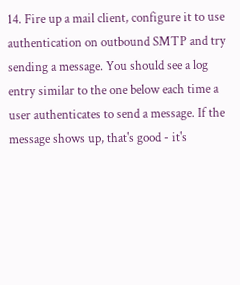14. Fire up a mail client, configure it to use authentication on outbound SMTP and try sending a message. You should see a log entry similar to the one below each time a user authenticates to send a message. If the message shows up, that's good - it's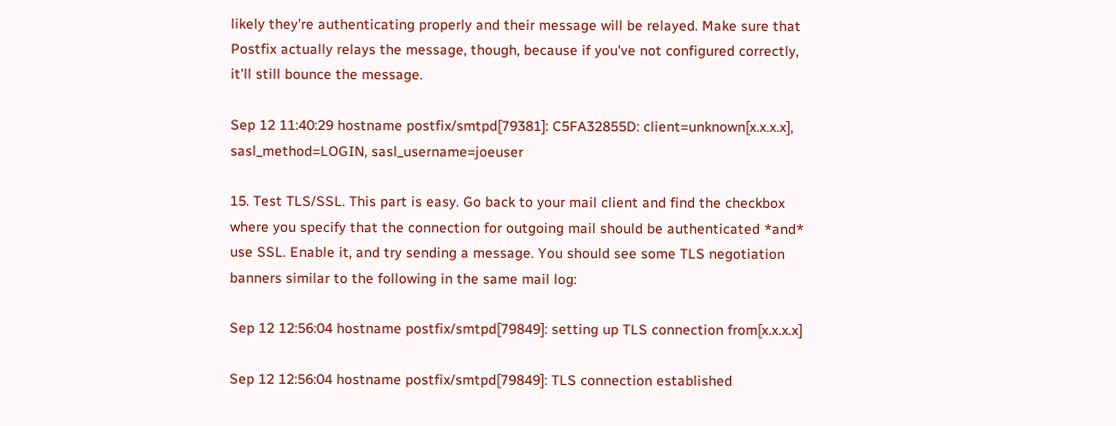likely they're authenticating properly and their message will be relayed. Make sure that Postfix actually relays the message, though, because if you've not configured correctly, it'll still bounce the message.

Sep 12 11:40:29 hostname postfix/smtpd[79381]: C5FA32855D: client=unknown[x.x.x.x], sasl_method=LOGIN, sasl_username=joeuser

15. Test TLS/SSL. This part is easy. Go back to your mail client and find the checkbox where you specify that the connection for outgoing mail should be authenticated *and* use SSL. Enable it, and try sending a message. You should see some TLS negotiation banners similar to the following in the same mail log:

Sep 12 12:56:04 hostname postfix/smtpd[79849]: setting up TLS connection from[x.x.x.x]

Sep 12 12:56:04 hostname postfix/smtpd[79849]: TLS connection established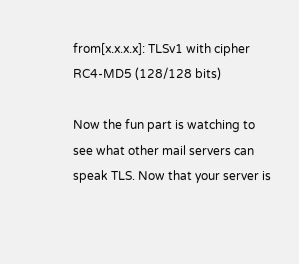from[x.x.x.x]: TLSv1 with cipher RC4-MD5 (128/128 bits)

Now the fun part is watching to see what other mail servers can speak TLS. Now that your server is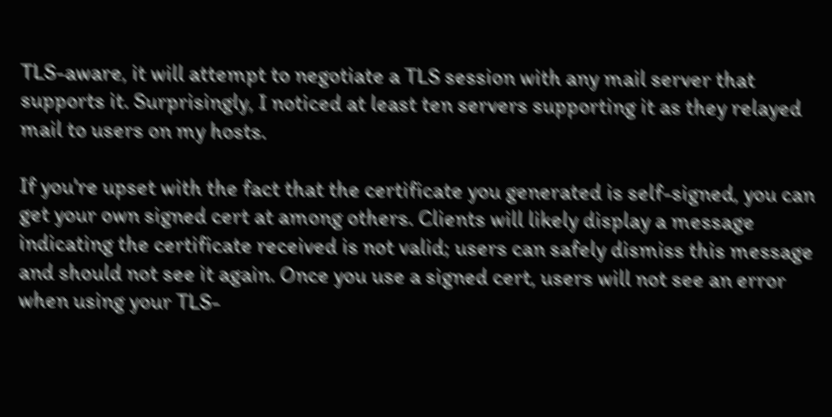TLS-aware, it will attempt to negotiate a TLS session with any mail server that supports it. Surprisingly, I noticed at least ten servers supporting it as they relayed mail to users on my hosts.

If you're upset with the fact that the certificate you generated is self-signed, you can get your own signed cert at among others. Clients will likely display a message indicating the certificate received is not valid; users can safely dismiss this message and should not see it again. Once you use a signed cert, users will not see an error when using your TLS-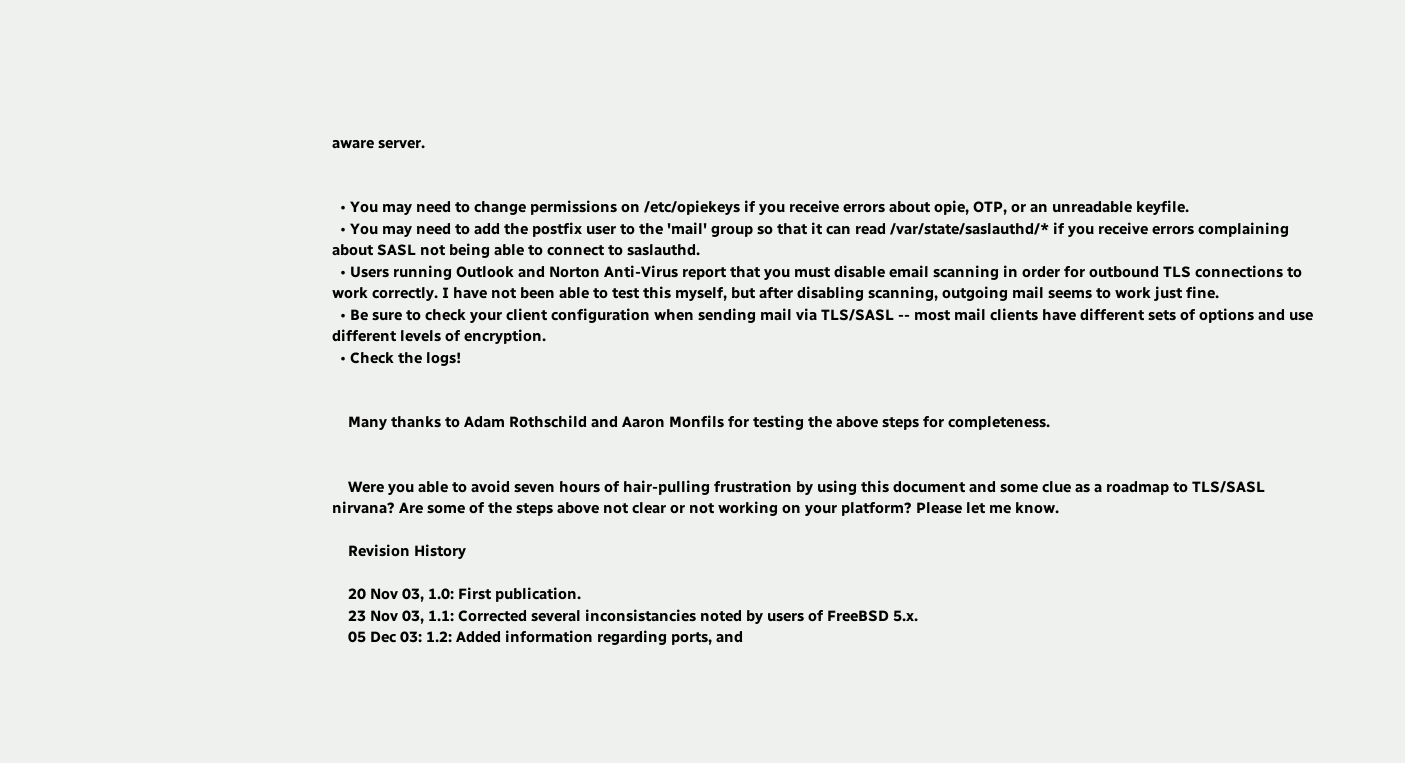aware server.


  • You may need to change permissions on /etc/opiekeys if you receive errors about opie, OTP, or an unreadable keyfile.
  • You may need to add the postfix user to the 'mail' group so that it can read /var/state/saslauthd/* if you receive errors complaining about SASL not being able to connect to saslauthd.
  • Users running Outlook and Norton Anti-Virus report that you must disable email scanning in order for outbound TLS connections to work correctly. I have not been able to test this myself, but after disabling scanning, outgoing mail seems to work just fine.
  • Be sure to check your client configuration when sending mail via TLS/SASL -- most mail clients have different sets of options and use different levels of encryption.
  • Check the logs!


    Many thanks to Adam Rothschild and Aaron Monfils for testing the above steps for completeness.


    Were you able to avoid seven hours of hair-pulling frustration by using this document and some clue as a roadmap to TLS/SASL nirvana? Are some of the steps above not clear or not working on your platform? Please let me know.

    Revision History

    20 Nov 03, 1.0: First publication.
    23 Nov 03, 1.1: Corrected several inconsistancies noted by users of FreeBSD 5.x.
    05 Dec 03: 1.2: Added information regarding ports, and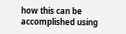how this can be accomplished using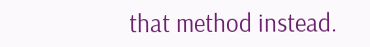that method instead.